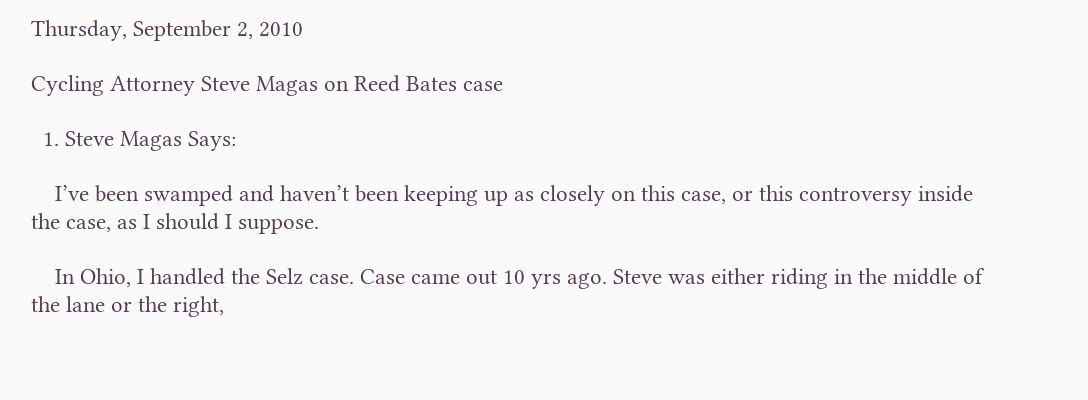Thursday, September 2, 2010

Cycling Attorney Steve Magas on Reed Bates case

  1. Steve Magas Says:

    I’ve been swamped and haven’t been keeping up as closely on this case, or this controversy inside the case, as I should I suppose.

    In Ohio, I handled the Selz case. Case came out 10 yrs ago. Steve was either riding in the middle of the lane or the right,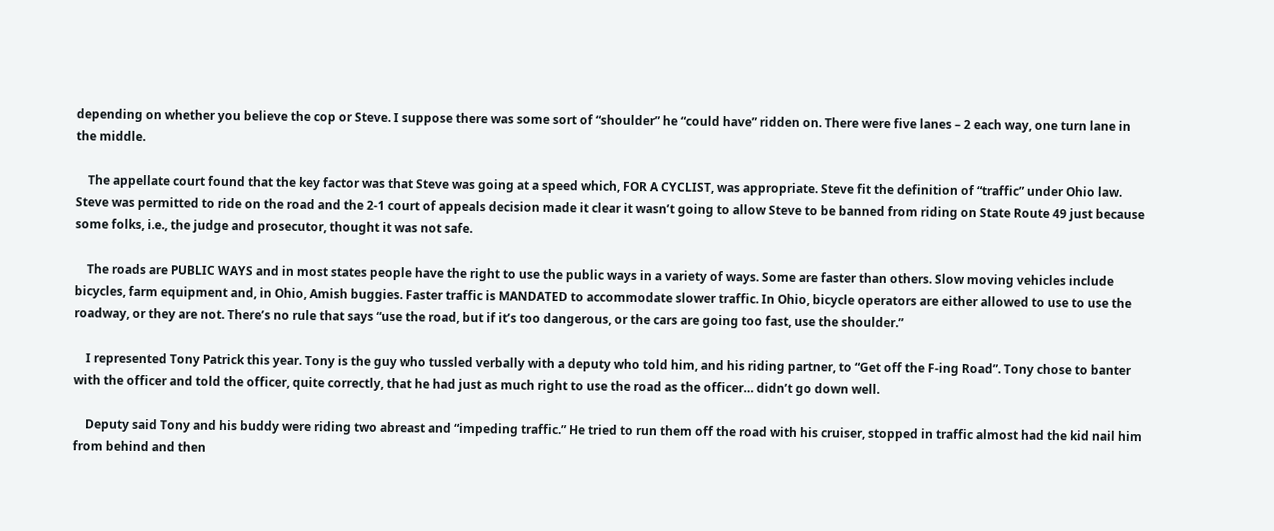depending on whether you believe the cop or Steve. I suppose there was some sort of “shoulder” he “could have” ridden on. There were five lanes – 2 each way, one turn lane in the middle.

    The appellate court found that the key factor was that Steve was going at a speed which, FOR A CYCLIST, was appropriate. Steve fit the definition of “traffic” under Ohio law. Steve was permitted to ride on the road and the 2-1 court of appeals decision made it clear it wasn’t going to allow Steve to be banned from riding on State Route 49 just because some folks, i.e., the judge and prosecutor, thought it was not safe.

    The roads are PUBLIC WAYS and in most states people have the right to use the public ways in a variety of ways. Some are faster than others. Slow moving vehicles include bicycles, farm equipment and, in Ohio, Amish buggies. Faster traffic is MANDATED to accommodate slower traffic. In Ohio, bicycle operators are either allowed to use to use the roadway, or they are not. There’s no rule that says “use the road, but if it’s too dangerous, or the cars are going too fast, use the shoulder.”

    I represented Tony Patrick this year. Tony is the guy who tussled verbally with a deputy who told him, and his riding partner, to “Get off the F-ing Road”. Tony chose to banter with the officer and told the officer, quite correctly, that he had just as much right to use the road as the officer… didn’t go down well.

    Deputy said Tony and his buddy were riding two abreast and “impeding traffic.” He tried to run them off the road with his cruiser, stopped in traffic almost had the kid nail him from behind and then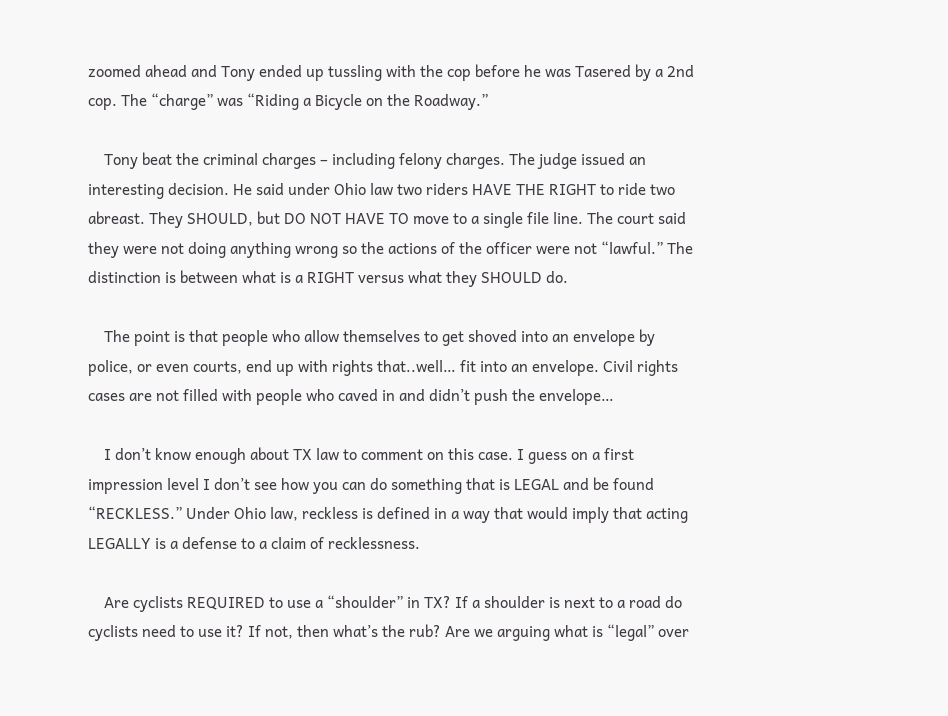zoomed ahead and Tony ended up tussling with the cop before he was Tasered by a 2nd cop. The “charge” was “Riding a Bicycle on the Roadway.”

    Tony beat the criminal charges – including felony charges. The judge issued an interesting decision. He said under Ohio law two riders HAVE THE RIGHT to ride two abreast. They SHOULD, but DO NOT HAVE TO move to a single file line. The court said they were not doing anything wrong so the actions of the officer were not “lawful.” The distinction is between what is a RIGHT versus what they SHOULD do.

    The point is that people who allow themselves to get shoved into an envelope by police, or even courts, end up with rights that..well… fit into an envelope. Civil rights cases are not filled with people who caved in and didn’t push the envelope…

    I don’t know enough about TX law to comment on this case. I guess on a first impression level I don’t see how you can do something that is LEGAL and be found “RECKLESS.” Under Ohio law, reckless is defined in a way that would imply that acting LEGALLY is a defense to a claim of recklessness.

    Are cyclists REQUIRED to use a “shoulder” in TX? If a shoulder is next to a road do cyclists need to use it? If not, then what’s the rub? Are we arguing what is “legal” over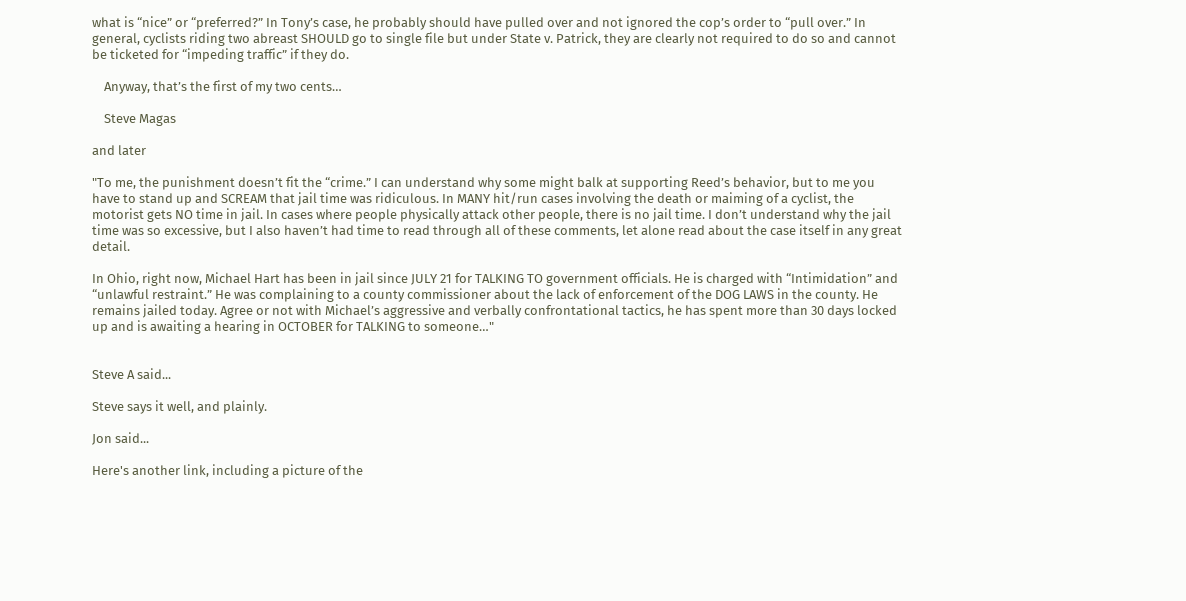what is “nice” or “preferred?” In Tony’s case, he probably should have pulled over and not ignored the cop’s order to “pull over.” In general, cyclists riding two abreast SHOULD go to single file but under State v. Patrick, they are clearly not required to do so and cannot be ticketed for “impeding traffic” if they do.

    Anyway, that’s the first of my two cents…

    Steve Magas

and later

"To me, the punishment doesn’t fit the “crime.” I can understand why some might balk at supporting Reed’s behavior, but to me you have to stand up and SCREAM that jail time was ridiculous. In MANY hit/run cases involving the death or maiming of a cyclist, the motorist gets NO time in jail. In cases where people physically attack other people, there is no jail time. I don’t understand why the jail time was so excessive, but I also haven’t had time to read through all of these comments, let alone read about the case itself in any great detail.

In Ohio, right now, Michael Hart has been in jail since JULY 21 for TALKING TO government officials. He is charged with “Intimidation” and “unlawful restraint.” He was complaining to a county commissioner about the lack of enforcement of the DOG LAWS in the county. He remains jailed today. Agree or not with Michael’s aggressive and verbally confrontational tactics, he has spent more than 30 days locked up and is awaiting a hearing in OCTOBER for TALKING to someone…"


Steve A said...

Steve says it well, and plainly.

Jon said...

Here's another link, including a picture of the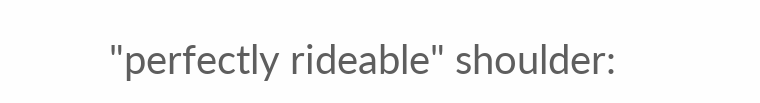"perfectly rideable" shoulder: